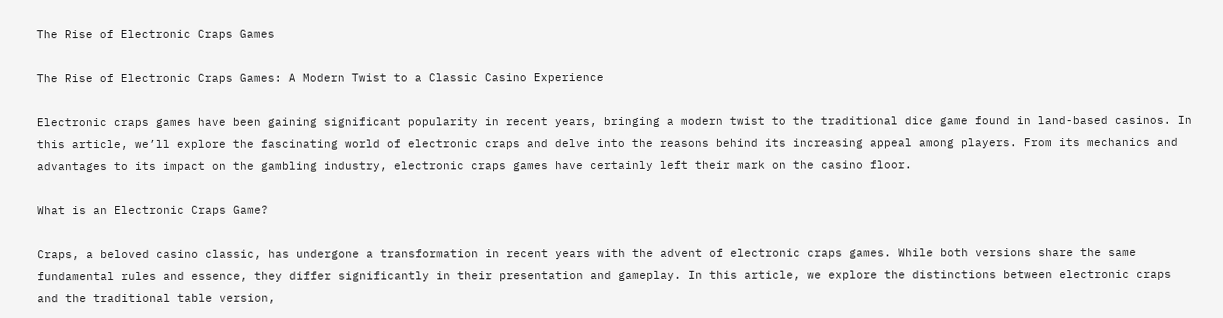The Rise of Electronic Craps Games

The Rise of Electronic Craps Games: A Modern Twist to a Classic Casino Experience

Electronic craps games have been gaining significant popularity in recent years, bringing a modern twist to the traditional dice game found in land-based casinos. In this article, we’ll explore the fascinating world of electronic craps and delve into the reasons behind its increasing appeal among players. From its mechanics and advantages to its impact on the gambling industry, electronic craps games have certainly left their mark on the casino floor.

What is an Electronic Craps Game?

Craps, a beloved casino classic, has undergone a transformation in recent years with the advent of electronic craps games. While both versions share the same fundamental rules and essence, they differ significantly in their presentation and gameplay. In this article, we explore the distinctions between electronic craps and the traditional table version,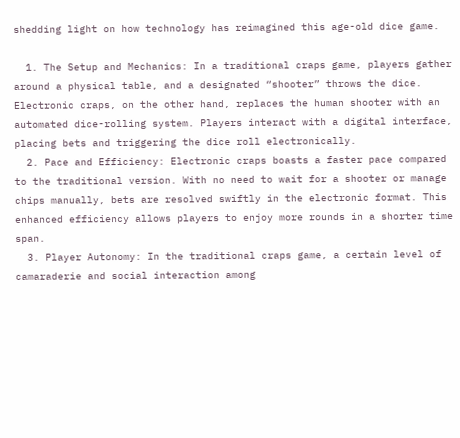shedding light on how technology has reimagined this age-old dice game.

  1. The Setup and Mechanics: In a traditional craps game, players gather around a physical table, and a designated “shooter” throws the dice. Electronic craps, on the other hand, replaces the human shooter with an automated dice-rolling system. Players interact with a digital interface, placing bets and triggering the dice roll electronically.
  2. Pace and Efficiency: Electronic craps boasts a faster pace compared to the traditional version. With no need to wait for a shooter or manage chips manually, bets are resolved swiftly in the electronic format. This enhanced efficiency allows players to enjoy more rounds in a shorter time span.
  3. Player Autonomy: In the traditional craps game, a certain level of camaraderie and social interaction among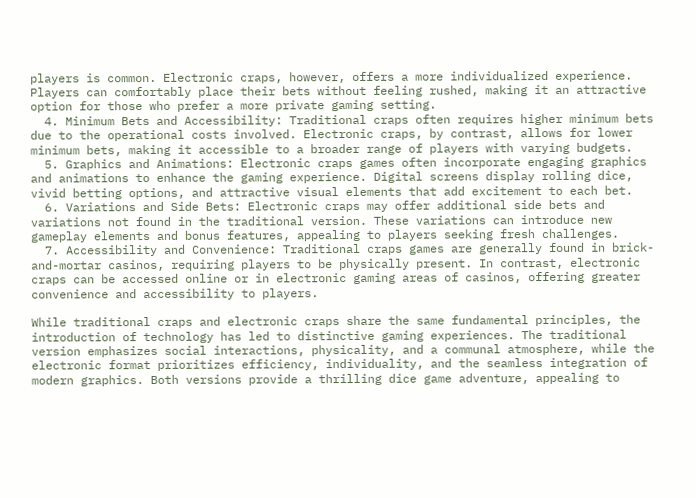players is common. Electronic craps, however, offers a more individualized experience. Players can comfortably place their bets without feeling rushed, making it an attractive option for those who prefer a more private gaming setting.
  4. Minimum Bets and Accessibility: Traditional craps often requires higher minimum bets due to the operational costs involved. Electronic craps, by contrast, allows for lower minimum bets, making it accessible to a broader range of players with varying budgets.
  5. Graphics and Animations: Electronic craps games often incorporate engaging graphics and animations to enhance the gaming experience. Digital screens display rolling dice, vivid betting options, and attractive visual elements that add excitement to each bet.
  6. Variations and Side Bets: Electronic craps may offer additional side bets and variations not found in the traditional version. These variations can introduce new gameplay elements and bonus features, appealing to players seeking fresh challenges.
  7. Accessibility and Convenience: Traditional craps games are generally found in brick-and-mortar casinos, requiring players to be physically present. In contrast, electronic craps can be accessed online or in electronic gaming areas of casinos, offering greater convenience and accessibility to players.

While traditional craps and electronic craps share the same fundamental principles, the introduction of technology has led to distinctive gaming experiences. The traditional version emphasizes social interactions, physicality, and a communal atmosphere, while the electronic format prioritizes efficiency, individuality, and the seamless integration of modern graphics. Both versions provide a thrilling dice game adventure, appealing to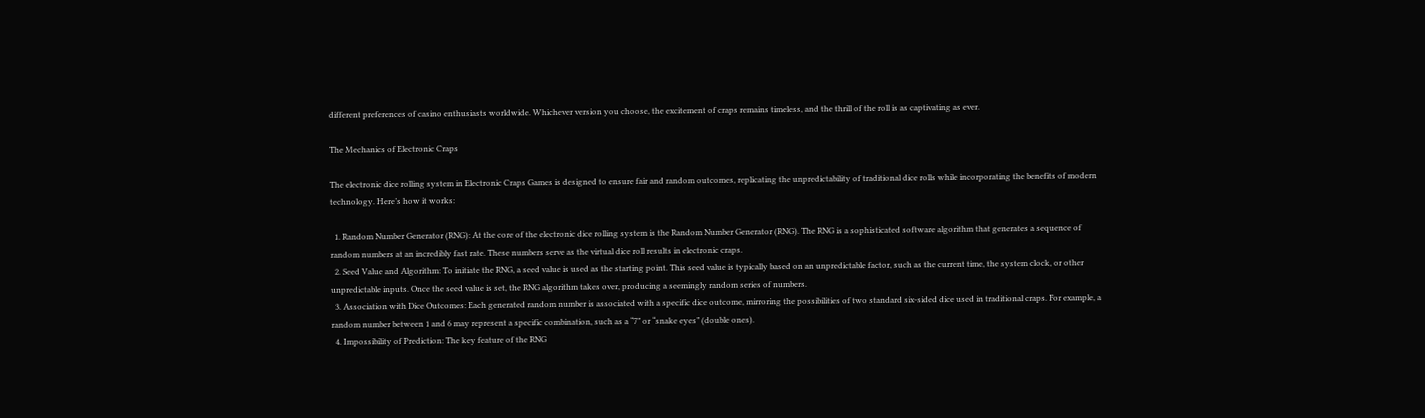different preferences of casino enthusiasts worldwide. Whichever version you choose, the excitement of craps remains timeless, and the thrill of the roll is as captivating as ever.

The Mechanics of Electronic Craps

The electronic dice rolling system in Electronic Craps Games is designed to ensure fair and random outcomes, replicating the unpredictability of traditional dice rolls while incorporating the benefits of modern technology. Here’s how it works:

  1. Random Number Generator (RNG): At the core of the electronic dice rolling system is the Random Number Generator (RNG). The RNG is a sophisticated software algorithm that generates a sequence of random numbers at an incredibly fast rate. These numbers serve as the virtual dice roll results in electronic craps.
  2. Seed Value and Algorithm: To initiate the RNG, a seed value is used as the starting point. This seed value is typically based on an unpredictable factor, such as the current time, the system clock, or other unpredictable inputs. Once the seed value is set, the RNG algorithm takes over, producing a seemingly random series of numbers.
  3. Association with Dice Outcomes: Each generated random number is associated with a specific dice outcome, mirroring the possibilities of two standard six-sided dice used in traditional craps. For example, a random number between 1 and 6 may represent a specific combination, such as a “7” or “snake eyes” (double ones).
  4. Impossibility of Prediction: The key feature of the RNG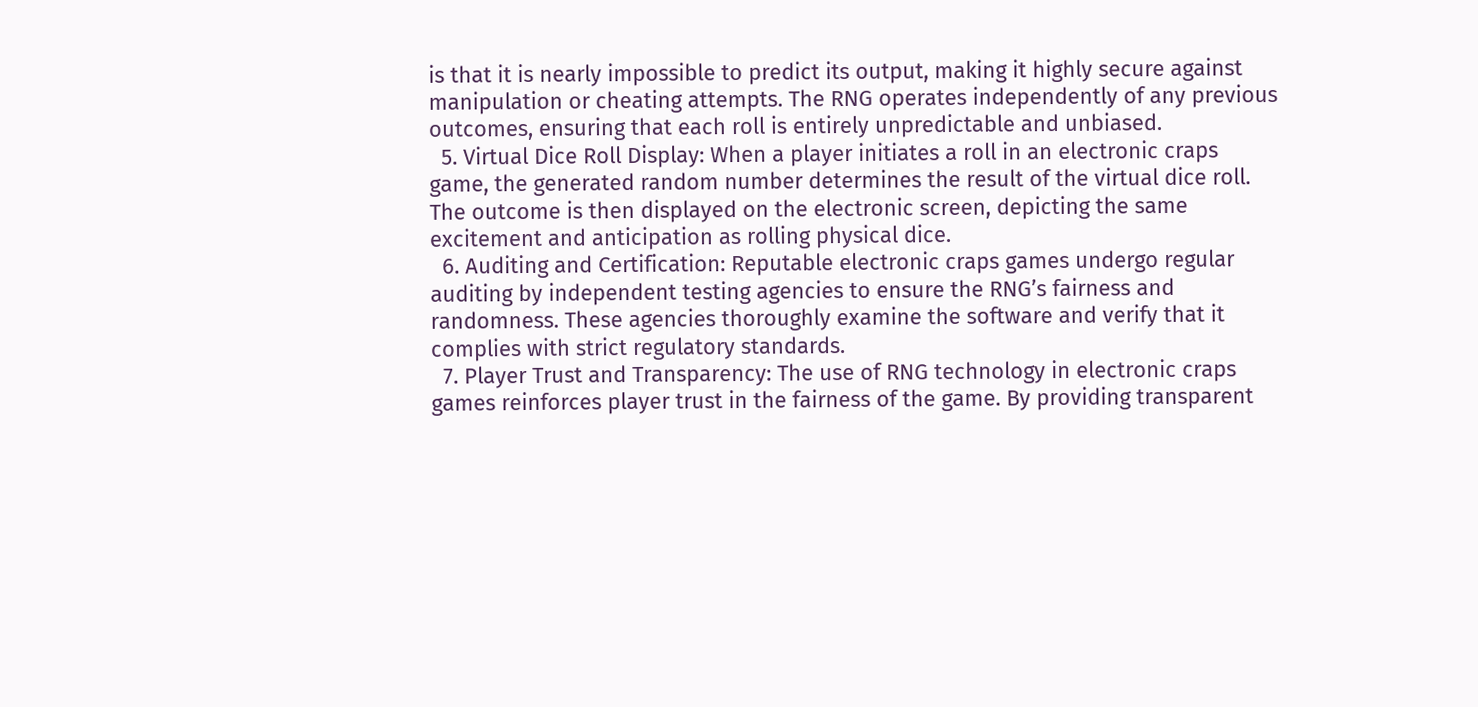is that it is nearly impossible to predict its output, making it highly secure against manipulation or cheating attempts. The RNG operates independently of any previous outcomes, ensuring that each roll is entirely unpredictable and unbiased.
  5. Virtual Dice Roll Display: When a player initiates a roll in an electronic craps game, the generated random number determines the result of the virtual dice roll. The outcome is then displayed on the electronic screen, depicting the same excitement and anticipation as rolling physical dice.
  6. Auditing and Certification: Reputable electronic craps games undergo regular auditing by independent testing agencies to ensure the RNG’s fairness and randomness. These agencies thoroughly examine the software and verify that it complies with strict regulatory standards.
  7. Player Trust and Transparency: The use of RNG technology in electronic craps games reinforces player trust in the fairness of the game. By providing transparent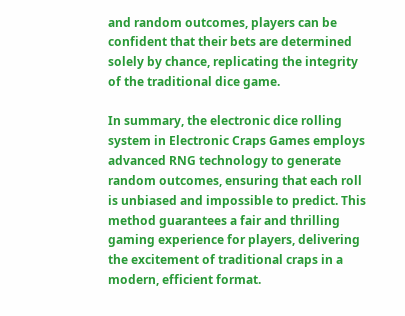and random outcomes, players can be confident that their bets are determined solely by chance, replicating the integrity of the traditional dice game.

In summary, the electronic dice rolling system in Electronic Craps Games employs advanced RNG technology to generate random outcomes, ensuring that each roll is unbiased and impossible to predict. This method guarantees a fair and thrilling gaming experience for players, delivering the excitement of traditional craps in a modern, efficient format.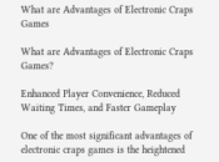What are Advantages of Electronic Craps Games

What are Advantages of Electronic Craps Games?

Enhanced Player Convenience, Reduced Waiting Times, and Faster Gameplay

One of the most significant advantages of electronic craps games is the heightened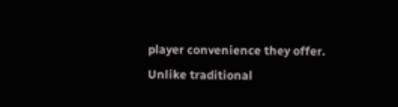player convenience they offer. Unlike traditional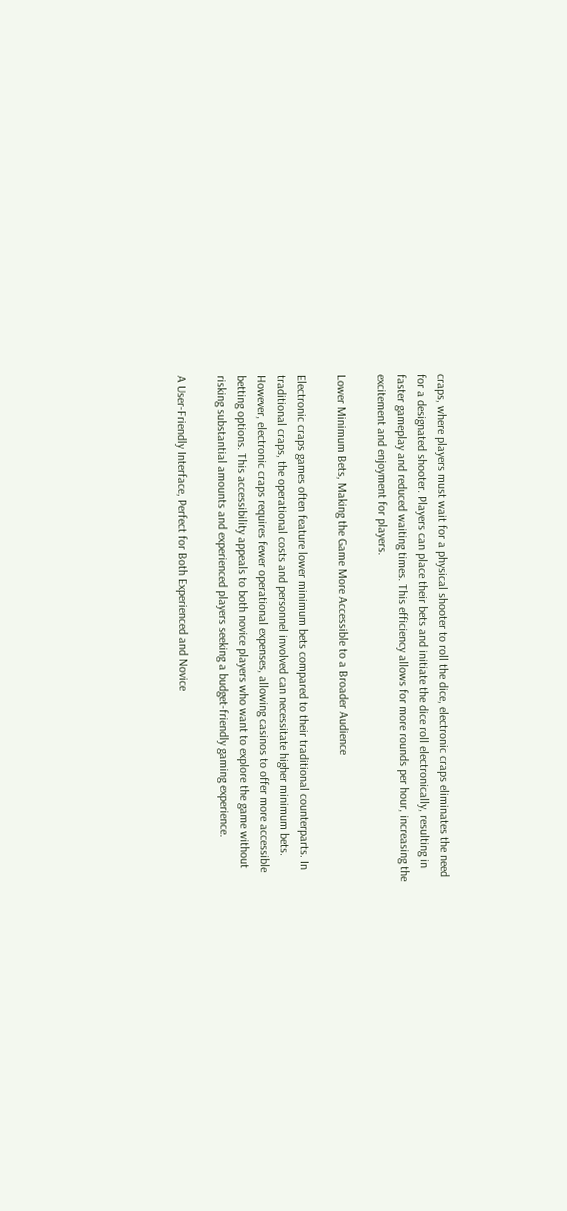craps, where players must wait for a physical shooter to roll the dice, electronic craps eliminates the need for a designated shooter. Players can place their bets and initiate the dice roll electronically, resulting in faster gameplay and reduced waiting times. This efficiency allows for more rounds per hour, increasing the excitement and enjoyment for players.

Lower Minimum Bets, Making the Game More Accessible to a Broader Audience

Electronic craps games often feature lower minimum bets compared to their traditional counterparts. In traditional craps, the operational costs and personnel involved can necessitate higher minimum bets. However, electronic craps requires fewer operational expenses, allowing casinos to offer more accessible betting options. This accessibility appeals to both novice players who want to explore the game without risking substantial amounts and experienced players seeking a budget-friendly gaming experience.

A User-Friendly Interface, Perfect for Both Experienced and Novice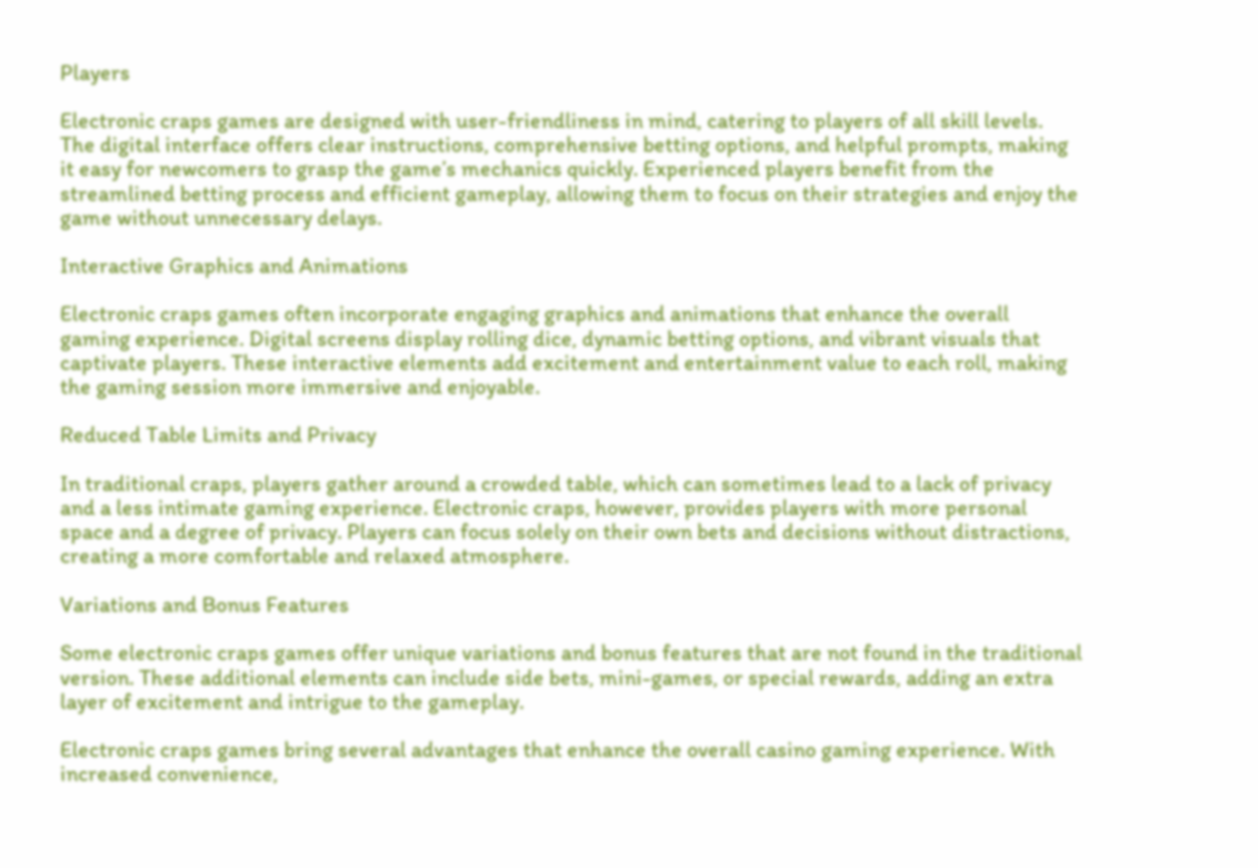Players

Electronic craps games are designed with user-friendliness in mind, catering to players of all skill levels. The digital interface offers clear instructions, comprehensive betting options, and helpful prompts, making it easy for newcomers to grasp the game’s mechanics quickly. Experienced players benefit from the streamlined betting process and efficient gameplay, allowing them to focus on their strategies and enjoy the game without unnecessary delays.

Interactive Graphics and Animations

Electronic craps games often incorporate engaging graphics and animations that enhance the overall gaming experience. Digital screens display rolling dice, dynamic betting options, and vibrant visuals that captivate players. These interactive elements add excitement and entertainment value to each roll, making the gaming session more immersive and enjoyable.

Reduced Table Limits and Privacy

In traditional craps, players gather around a crowded table, which can sometimes lead to a lack of privacy and a less intimate gaming experience. Electronic craps, however, provides players with more personal space and a degree of privacy. Players can focus solely on their own bets and decisions without distractions, creating a more comfortable and relaxed atmosphere.

Variations and Bonus Features

Some electronic craps games offer unique variations and bonus features that are not found in the traditional version. These additional elements can include side bets, mini-games, or special rewards, adding an extra layer of excitement and intrigue to the gameplay.

Electronic craps games bring several advantages that enhance the overall casino gaming experience. With increased convenience,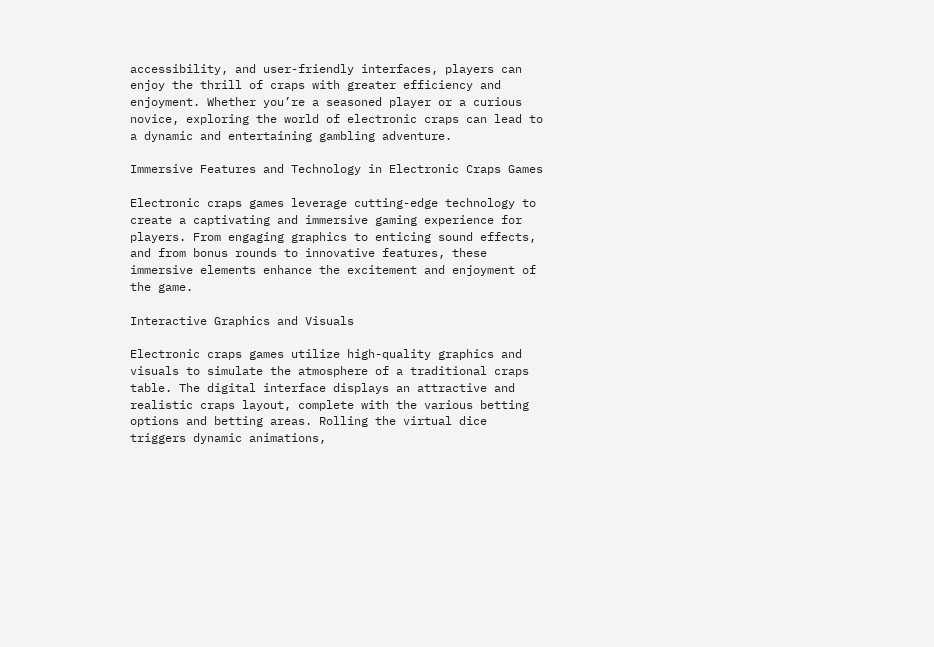accessibility, and user-friendly interfaces, players can enjoy the thrill of craps with greater efficiency and enjoyment. Whether you’re a seasoned player or a curious novice, exploring the world of electronic craps can lead to a dynamic and entertaining gambling adventure.

Immersive Features and Technology in Electronic Craps Games

Electronic craps games leverage cutting-edge technology to create a captivating and immersive gaming experience for players. From engaging graphics to enticing sound effects, and from bonus rounds to innovative features, these immersive elements enhance the excitement and enjoyment of the game.

Interactive Graphics and Visuals

Electronic craps games utilize high-quality graphics and visuals to simulate the atmosphere of a traditional craps table. The digital interface displays an attractive and realistic craps layout, complete with the various betting options and betting areas. Rolling the virtual dice triggers dynamic animations,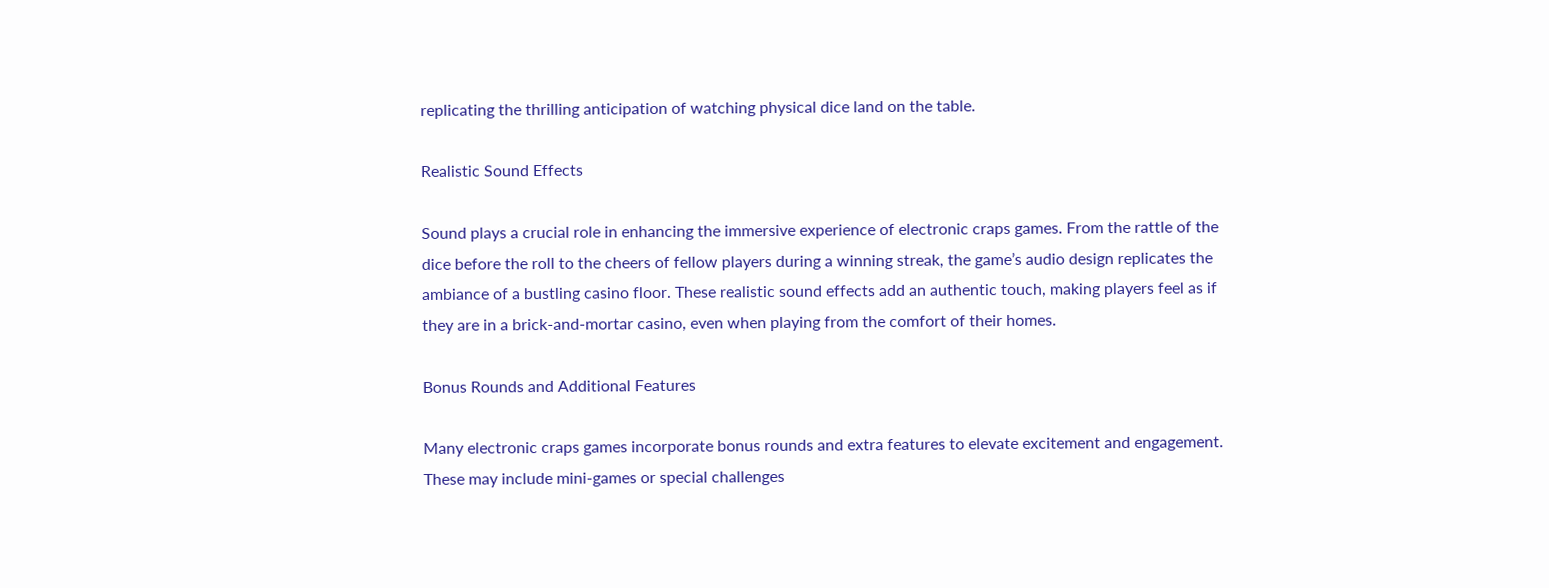replicating the thrilling anticipation of watching physical dice land on the table.

Realistic Sound Effects

Sound plays a crucial role in enhancing the immersive experience of electronic craps games. From the rattle of the dice before the roll to the cheers of fellow players during a winning streak, the game’s audio design replicates the ambiance of a bustling casino floor. These realistic sound effects add an authentic touch, making players feel as if they are in a brick-and-mortar casino, even when playing from the comfort of their homes.

Bonus Rounds and Additional Features

Many electronic craps games incorporate bonus rounds and extra features to elevate excitement and engagement. These may include mini-games or special challenges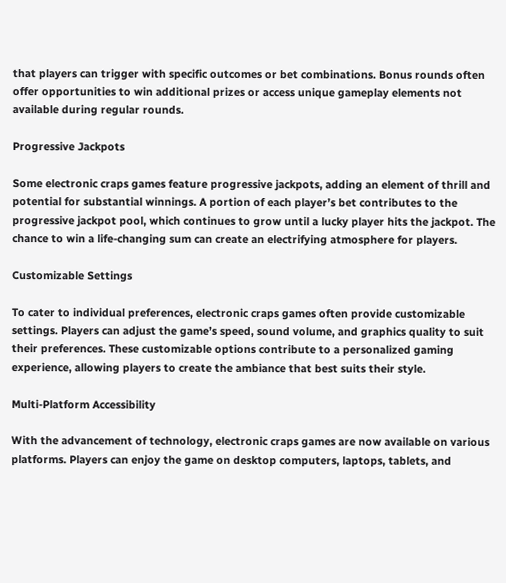that players can trigger with specific outcomes or bet combinations. Bonus rounds often offer opportunities to win additional prizes or access unique gameplay elements not available during regular rounds.

Progressive Jackpots

Some electronic craps games feature progressive jackpots, adding an element of thrill and potential for substantial winnings. A portion of each player’s bet contributes to the progressive jackpot pool, which continues to grow until a lucky player hits the jackpot. The chance to win a life-changing sum can create an electrifying atmosphere for players.

Customizable Settings

To cater to individual preferences, electronic craps games often provide customizable settings. Players can adjust the game’s speed, sound volume, and graphics quality to suit their preferences. These customizable options contribute to a personalized gaming experience, allowing players to create the ambiance that best suits their style.

Multi-Platform Accessibility

With the advancement of technology, electronic craps games are now available on various platforms. Players can enjoy the game on desktop computers, laptops, tablets, and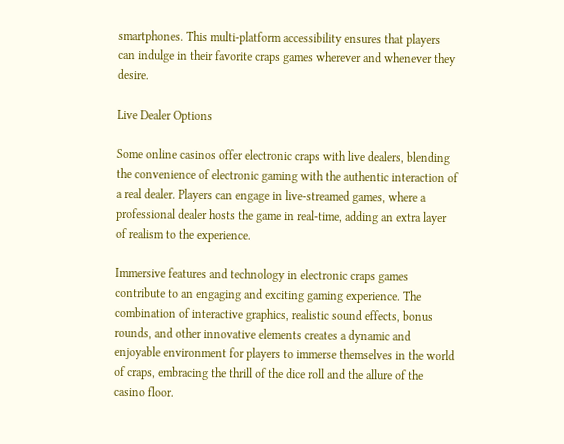smartphones. This multi-platform accessibility ensures that players can indulge in their favorite craps games wherever and whenever they desire.

Live Dealer Options

Some online casinos offer electronic craps with live dealers, blending the convenience of electronic gaming with the authentic interaction of a real dealer. Players can engage in live-streamed games, where a professional dealer hosts the game in real-time, adding an extra layer of realism to the experience.

Immersive features and technology in electronic craps games contribute to an engaging and exciting gaming experience. The combination of interactive graphics, realistic sound effects, bonus rounds, and other innovative elements creates a dynamic and enjoyable environment for players to immerse themselves in the world of craps, embracing the thrill of the dice roll and the allure of the casino floor.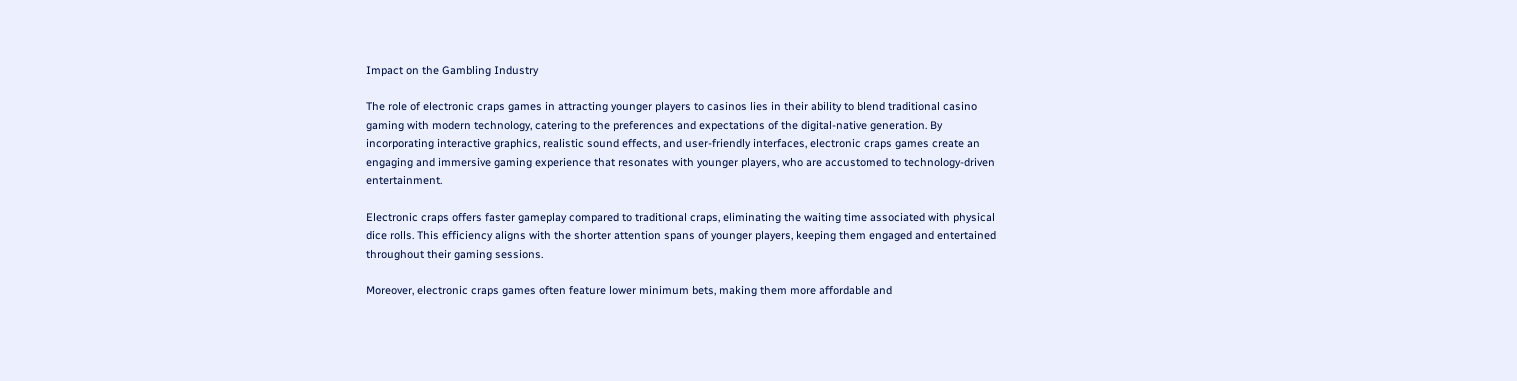Impact on the Gambling Industry

The role of electronic craps games in attracting younger players to casinos lies in their ability to blend traditional casino gaming with modern technology, catering to the preferences and expectations of the digital-native generation. By incorporating interactive graphics, realistic sound effects, and user-friendly interfaces, electronic craps games create an engaging and immersive gaming experience that resonates with younger players, who are accustomed to technology-driven entertainment.

Electronic craps offers faster gameplay compared to traditional craps, eliminating the waiting time associated with physical dice rolls. This efficiency aligns with the shorter attention spans of younger players, keeping them engaged and entertained throughout their gaming sessions.

Moreover, electronic craps games often feature lower minimum bets, making them more affordable and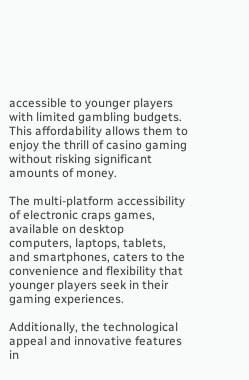accessible to younger players with limited gambling budgets. This affordability allows them to enjoy the thrill of casino gaming without risking significant amounts of money.

The multi-platform accessibility of electronic craps games, available on desktop computers, laptops, tablets, and smartphones, caters to the convenience and flexibility that younger players seek in their gaming experiences.

Additionally, the technological appeal and innovative features in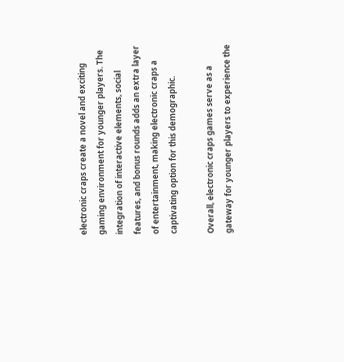electronic craps create a novel and exciting gaming environment for younger players. The integration of interactive elements, social features, and bonus rounds adds an extra layer of entertainment, making electronic craps a captivating option for this demographic.

Overall, electronic craps games serve as a gateway for younger players to experience the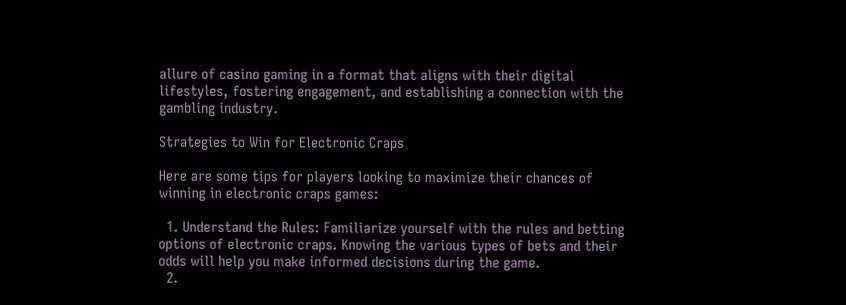allure of casino gaming in a format that aligns with their digital lifestyles, fostering engagement, and establishing a connection with the gambling industry.

Strategies to Win for Electronic Craps

Here are some tips for players looking to maximize their chances of winning in electronic craps games:

  1. Understand the Rules: Familiarize yourself with the rules and betting options of electronic craps. Knowing the various types of bets and their odds will help you make informed decisions during the game.
  2.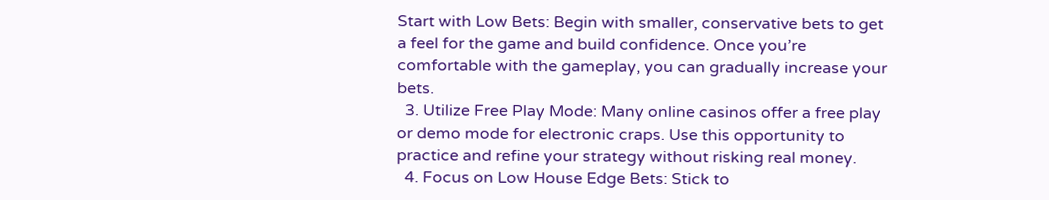Start with Low Bets: Begin with smaller, conservative bets to get a feel for the game and build confidence. Once you’re comfortable with the gameplay, you can gradually increase your bets.
  3. Utilize Free Play Mode: Many online casinos offer a free play or demo mode for electronic craps. Use this opportunity to practice and refine your strategy without risking real money.
  4. Focus on Low House Edge Bets: Stick to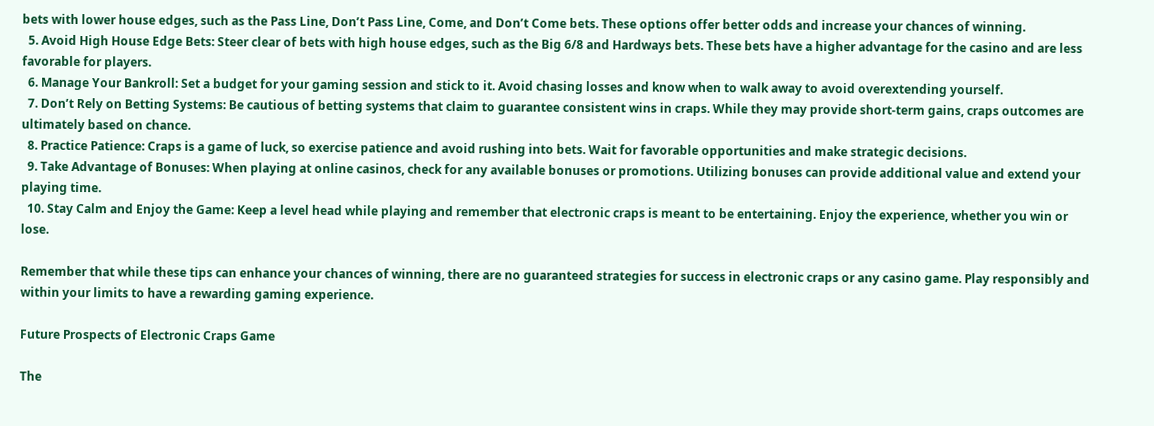bets with lower house edges, such as the Pass Line, Don’t Pass Line, Come, and Don’t Come bets. These options offer better odds and increase your chances of winning.
  5. Avoid High House Edge Bets: Steer clear of bets with high house edges, such as the Big 6/8 and Hardways bets. These bets have a higher advantage for the casino and are less favorable for players.
  6. Manage Your Bankroll: Set a budget for your gaming session and stick to it. Avoid chasing losses and know when to walk away to avoid overextending yourself.
  7. Don’t Rely on Betting Systems: Be cautious of betting systems that claim to guarantee consistent wins in craps. While they may provide short-term gains, craps outcomes are ultimately based on chance.
  8. Practice Patience: Craps is a game of luck, so exercise patience and avoid rushing into bets. Wait for favorable opportunities and make strategic decisions.
  9. Take Advantage of Bonuses: When playing at online casinos, check for any available bonuses or promotions. Utilizing bonuses can provide additional value and extend your playing time.
  10. Stay Calm and Enjoy the Game: Keep a level head while playing and remember that electronic craps is meant to be entertaining. Enjoy the experience, whether you win or lose.

Remember that while these tips can enhance your chances of winning, there are no guaranteed strategies for success in electronic craps or any casino game. Play responsibly and within your limits to have a rewarding gaming experience.

Future Prospects of Electronic Craps Game

The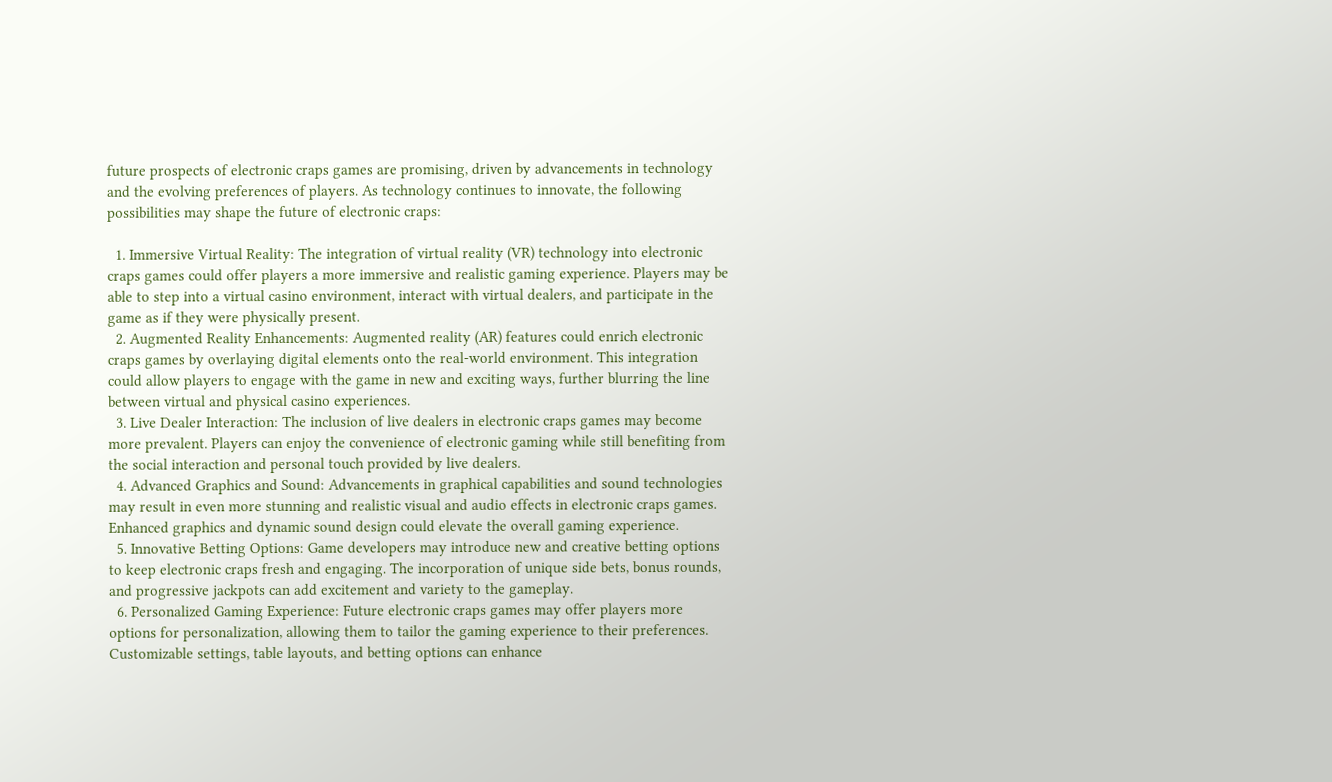future prospects of electronic craps games are promising, driven by advancements in technology and the evolving preferences of players. As technology continues to innovate, the following possibilities may shape the future of electronic craps:

  1. Immersive Virtual Reality: The integration of virtual reality (VR) technology into electronic craps games could offer players a more immersive and realistic gaming experience. Players may be able to step into a virtual casino environment, interact with virtual dealers, and participate in the game as if they were physically present.
  2. Augmented Reality Enhancements: Augmented reality (AR) features could enrich electronic craps games by overlaying digital elements onto the real-world environment. This integration could allow players to engage with the game in new and exciting ways, further blurring the line between virtual and physical casino experiences.
  3. Live Dealer Interaction: The inclusion of live dealers in electronic craps games may become more prevalent. Players can enjoy the convenience of electronic gaming while still benefiting from the social interaction and personal touch provided by live dealers.
  4. Advanced Graphics and Sound: Advancements in graphical capabilities and sound technologies may result in even more stunning and realistic visual and audio effects in electronic craps games. Enhanced graphics and dynamic sound design could elevate the overall gaming experience.
  5. Innovative Betting Options: Game developers may introduce new and creative betting options to keep electronic craps fresh and engaging. The incorporation of unique side bets, bonus rounds, and progressive jackpots can add excitement and variety to the gameplay.
  6. Personalized Gaming Experience: Future electronic craps games may offer players more options for personalization, allowing them to tailor the gaming experience to their preferences. Customizable settings, table layouts, and betting options can enhance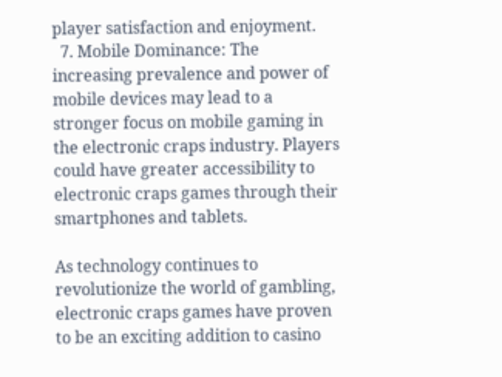player satisfaction and enjoyment.
  7. Mobile Dominance: The increasing prevalence and power of mobile devices may lead to a stronger focus on mobile gaming in the electronic craps industry. Players could have greater accessibility to electronic craps games through their smartphones and tablets.

As technology continues to revolutionize the world of gambling, electronic craps games have proven to be an exciting addition to casino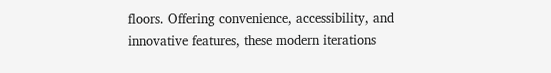floors. Offering convenience, accessibility, and innovative features, these modern iterations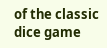of the classic dice game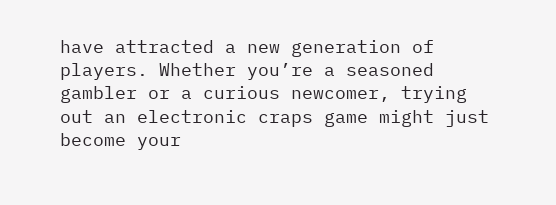have attracted a new generation of players. Whether you’re a seasoned gambler or a curious newcomer, trying out an electronic craps game might just become your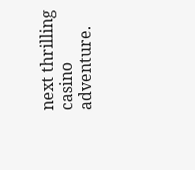next thrilling casino adventure.